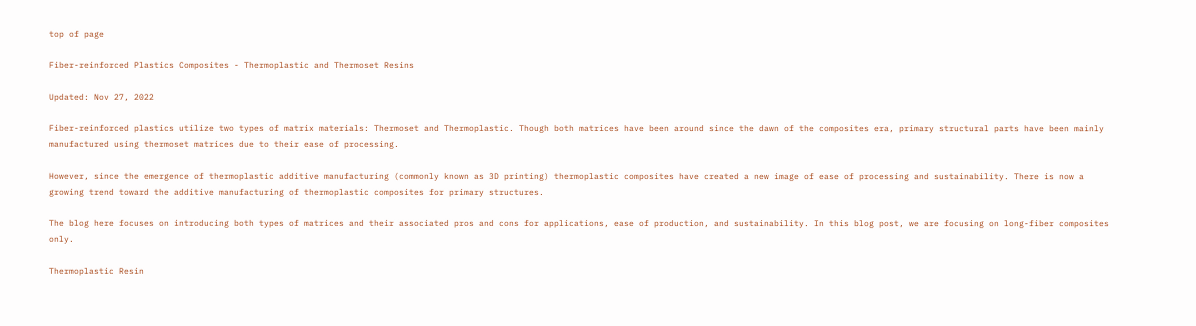top of page

Fiber-reinforced Plastics Composites - Thermoplastic and Thermoset Resins

Updated: Nov 27, 2022

Fiber-reinforced plastics utilize two types of matrix materials: Thermoset and Thermoplastic. Though both matrices have been around since the dawn of the composites era, primary structural parts have been mainly manufactured using thermoset matrices due to their ease of processing.

However, since the emergence of thermoplastic additive manufacturing (commonly known as 3D printing) thermoplastic composites have created a new image of ease of processing and sustainability. There is now a growing trend toward the additive manufacturing of thermoplastic composites for primary structures.

The blog here focuses on introducing both types of matrices and their associated pros and cons for applications, ease of production, and sustainability. In this blog post, we are focusing on long-fiber composites only.

Thermoplastic Resin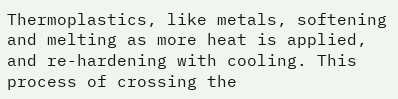Thermoplastics, like metals, softening and melting as more heat is applied, and re-hardening with cooling. This process of crossing the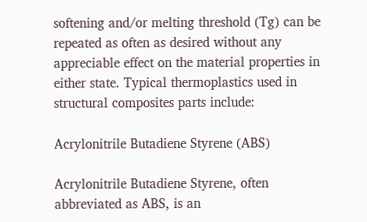softening and/or melting threshold (Tg) can be repeated as often as desired without any appreciable effect on the material properties in either state. Typical thermoplastics used in structural composites parts include:

Acrylonitrile Butadiene Styrene (ABS)

Acrylonitrile Butadiene Styrene, often abbreviated as ABS, is an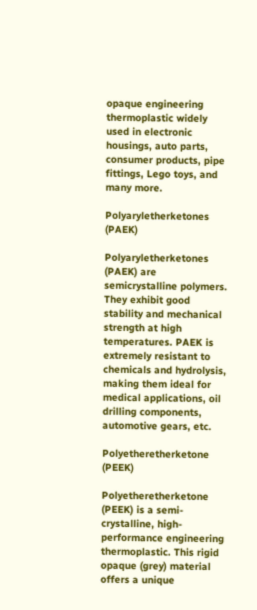opaque engineering thermoplastic widely used in electronic housings, auto parts, consumer products, pipe fittings, Lego toys, and many more.

Polyaryletherketones (PAEK)

Polyaryletherketones (PAEK) are semicrystalline polymers. They exhibit good stability and mechanical strength at high temperatures. PAEK is extremely resistant to chemicals and hydrolysis, making them ideal for medical applications, oil drilling components, automotive gears, etc.

Polyetheretherketone (PEEK)

Polyetheretherketone (PEEK) is a semi-crystalline, high-performance engineering thermoplastic. This rigid opaque (grey) material offers a unique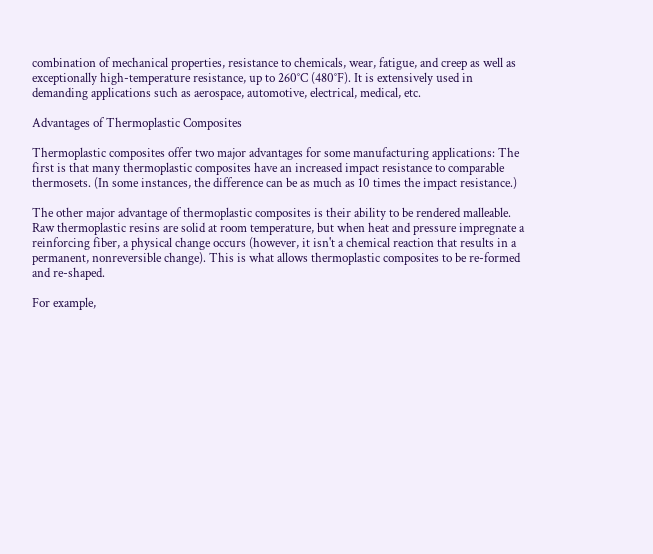combination of mechanical properties, resistance to chemicals, wear, fatigue, and creep as well as exceptionally high-temperature resistance, up to 260°C (480°F). It is extensively used in demanding applications such as aerospace, automotive, electrical, medical, etc.

Advantages of Thermoplastic Composites

Thermoplastic composites offer two major advantages for some manufacturing applications: The first is that many thermoplastic composites have an increased impact resistance to comparable thermosets. (In some instances, the difference can be as much as 10 times the impact resistance.)

The other major advantage of thermoplastic composites is their ability to be rendered malleable. Raw thermoplastic resins are solid at room temperature, but when heat and pressure impregnate a reinforcing fiber, a physical change occurs (however, it isn't a chemical reaction that results in a permanent, nonreversible change). This is what allows thermoplastic composites to be re-formed and re-shaped.

For example,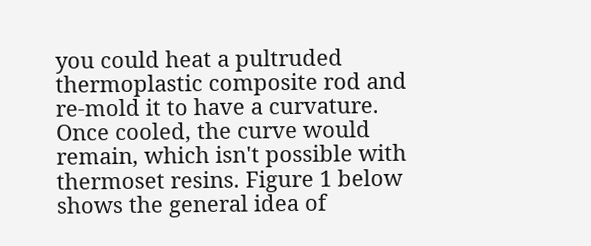you could heat a pultruded thermoplastic composite rod and re-mold it to have a curvature. Once cooled, the curve would remain, which isn't possible with thermoset resins. Figure 1 below shows the general idea of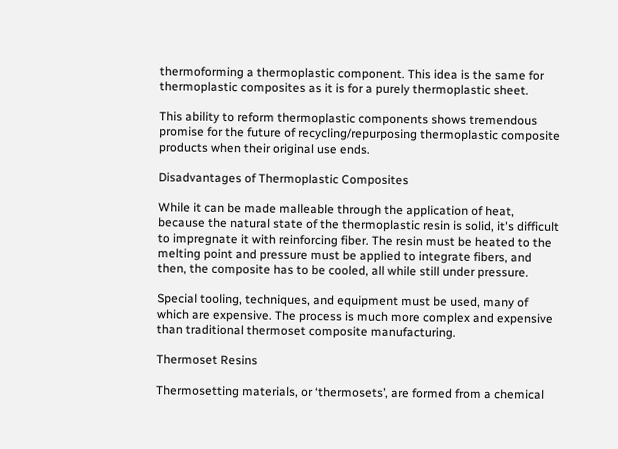thermoforming a thermoplastic component. This idea is the same for thermoplastic composites as it is for a purely thermoplastic sheet.

This ability to reform thermoplastic components shows tremendous promise for the future of recycling/repurposing thermoplastic composite products when their original use ends.

Disadvantages of Thermoplastic Composites

While it can be made malleable through the application of heat, because the natural state of the thermoplastic resin is solid, it's difficult to impregnate it with reinforcing fiber. The resin must be heated to the melting point and pressure must be applied to integrate fibers, and then, the composite has to be cooled, all while still under pressure.

Special tooling, techniques, and equipment must be used, many of which are expensive. The process is much more complex and expensive than traditional thermoset composite manufacturing.

Thermoset Resins

Thermosetting materials, or ‘thermosets’, are formed from a chemical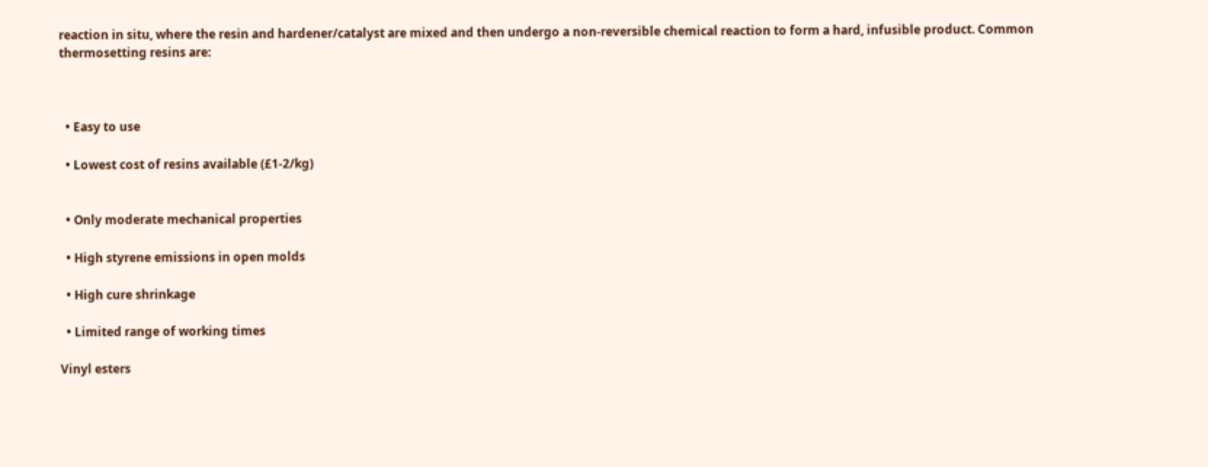reaction in situ, where the resin and hardener/catalyst are mixed and then undergo a non-reversible chemical reaction to form a hard, infusible product. Common thermosetting resins are:



  • Easy to use

  • Lowest cost of resins available (£1-2/kg)


  • Only moderate mechanical properties

  • High styrene emissions in open molds

  • High cure shrinkage

  • Limited range of working times

Vinyl esters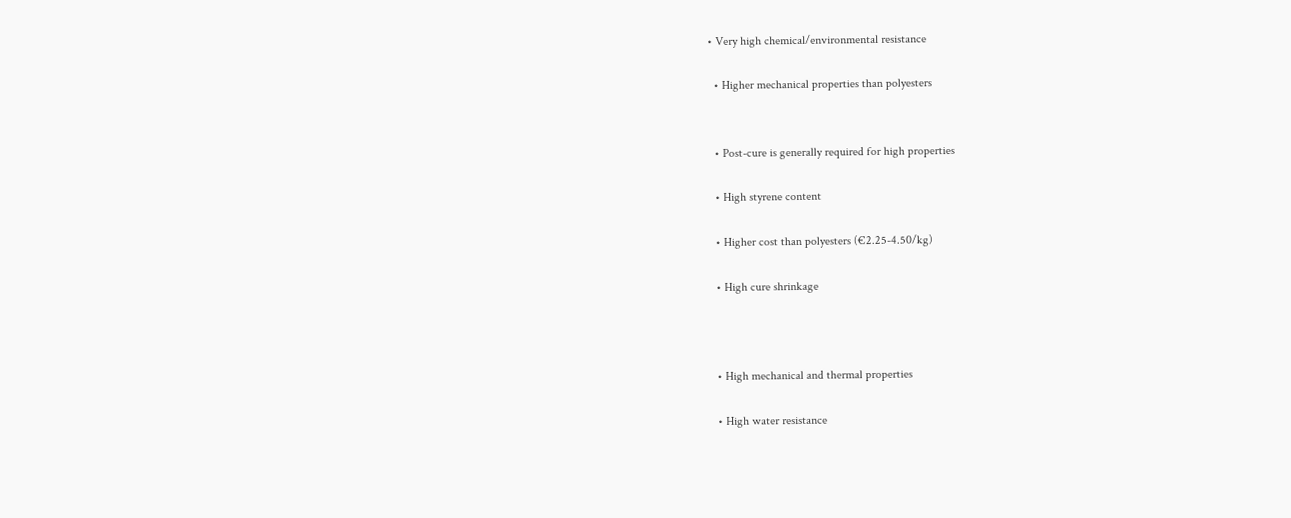• Very high chemical/environmental resistance

  • Higher mechanical properties than polyesters


  • Post-cure is generally required for high properties

  • High styrene content

  • Higher cost than polyesters (€2.25-4.50/kg)

  • High cure shrinkage



  • High mechanical and thermal properties

  • High water resistance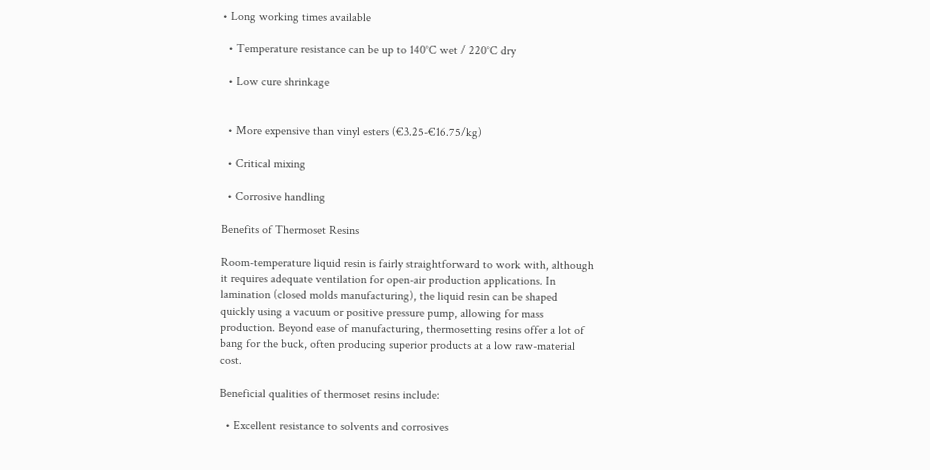• Long working times available

  • Temperature resistance can be up to 140°C wet / 220°C dry

  • Low cure shrinkage


  • More expensive than vinyl esters (€3.25-€16.75/kg)

  • Critical mixing

  • Corrosive handling

Benefits of Thermoset Resins

Room-temperature liquid resin is fairly straightforward to work with, although it requires adequate ventilation for open-air production applications. In lamination (closed molds manufacturing), the liquid resin can be shaped quickly using a vacuum or positive pressure pump, allowing for mass production. Beyond ease of manufacturing, thermosetting resins offer a lot of bang for the buck, often producing superior products at a low raw-material cost.

Beneficial qualities of thermoset resins include:

  • Excellent resistance to solvents and corrosives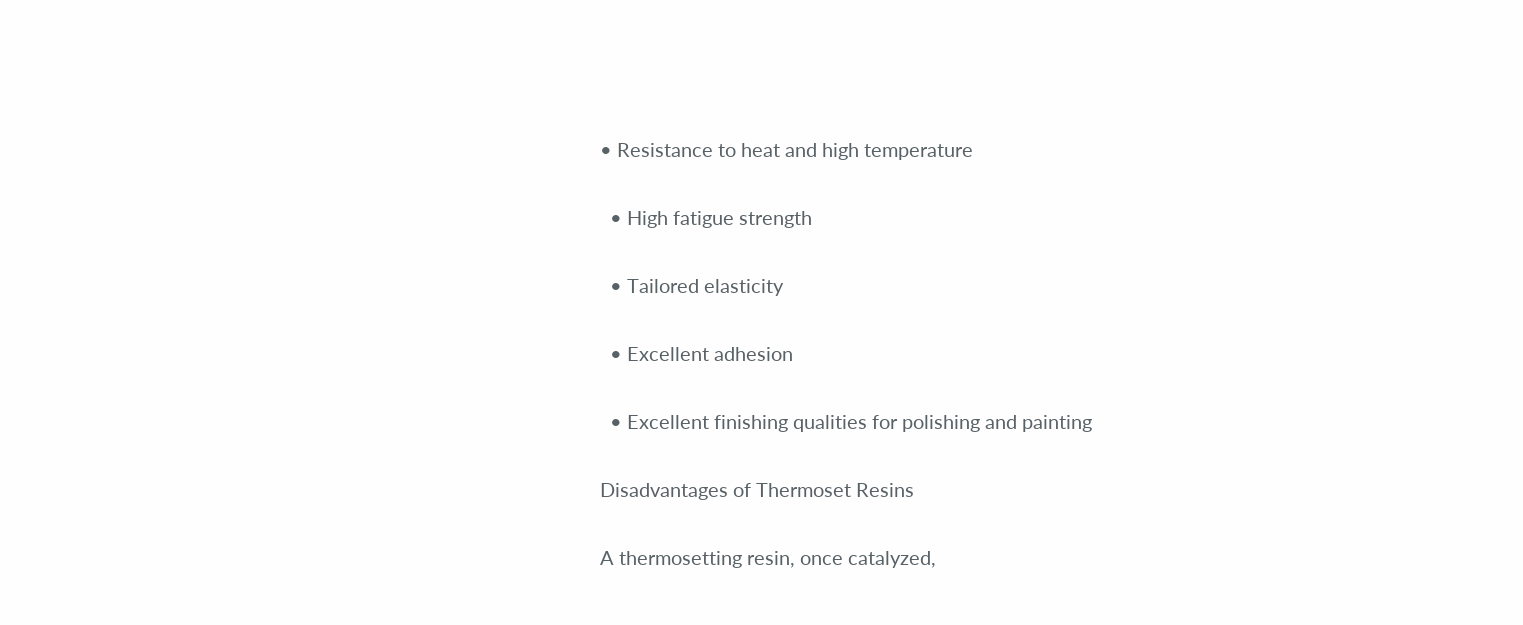• Resistance to heat and high temperature

  • High fatigue strength

  • Tailored elasticity

  • Excellent adhesion

  • Excellent finishing qualities for polishing and painting

Disadvantages of Thermoset Resins

A thermosetting resin, once catalyzed,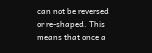can not be reversed or re-shaped. This means that once a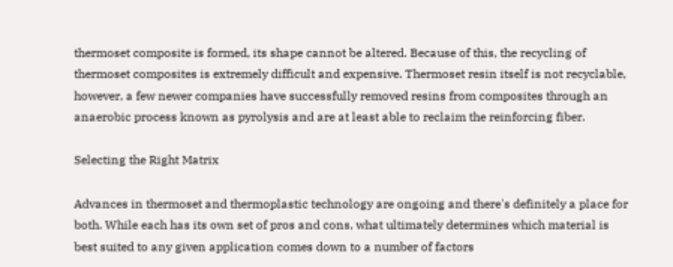thermoset composite is formed, its shape cannot be altered. Because of this, the recycling of thermoset composites is extremely difficult and expensive. Thermoset resin itself is not recyclable, however, a few newer companies have successfully removed resins from composites through an anaerobic process known as pyrolysis and are at least able to reclaim the reinforcing fiber.

Selecting the Right Matrix

Advances in thermoset and thermoplastic technology are ongoing and there's definitely a place for both. While each has its own set of pros and cons, what ultimately determines which material is best suited to any given application comes down to a number of factors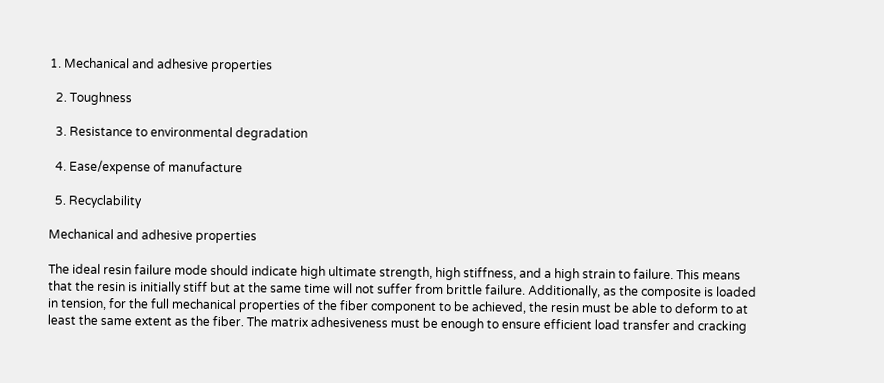1. Mechanical and adhesive properties

  2. Toughness

  3. Resistance to environmental degradation

  4. Ease/expense of manufacture

  5. Recyclability

Mechanical and adhesive properties

The ideal resin failure mode should indicate high ultimate strength, high stiffness, and a high strain to failure. This means that the resin is initially stiff but at the same time will not suffer from brittle failure. Additionally, as the composite is loaded in tension, for the full mechanical properties of the fiber component to be achieved, the resin must be able to deform to at least the same extent as the fiber. The matrix adhesiveness must be enough to ensure efficient load transfer and cracking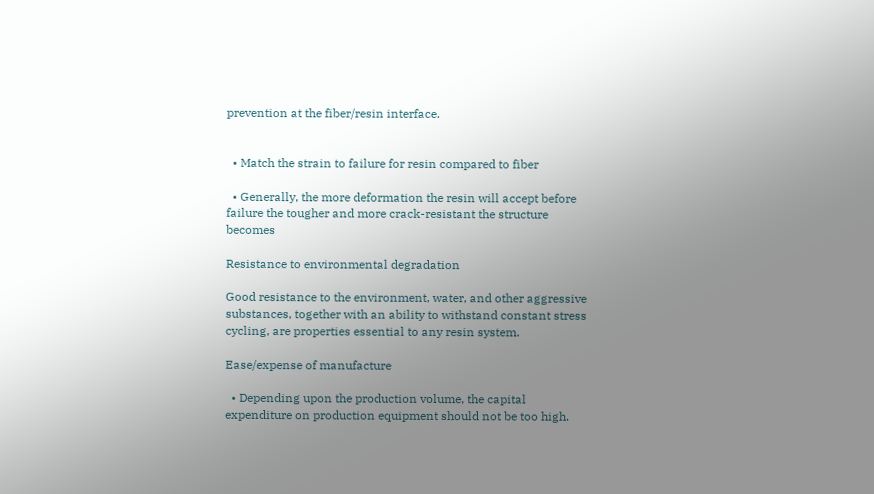prevention at the fiber/resin interface.


  • Match the strain to failure for resin compared to fiber

  • Generally, the more deformation the resin will accept before failure the tougher and more crack-resistant the structure becomes

Resistance to environmental degradation

Good resistance to the environment, water, and other aggressive substances, together with an ability to withstand constant stress cycling, are properties essential to any resin system.

Ease/expense of manufacture

  • Depending upon the production volume, the capital expenditure on production equipment should not be too high.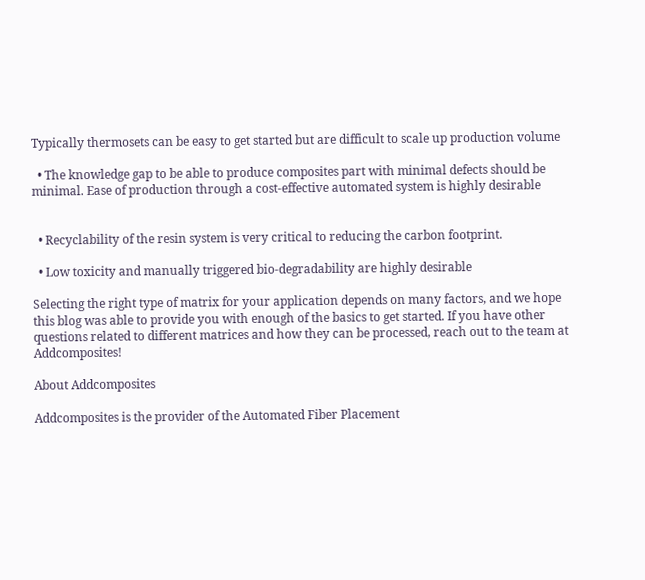Typically thermosets can be easy to get started but are difficult to scale up production volume

  • The knowledge gap to be able to produce composites part with minimal defects should be minimal. Ease of production through a cost-effective automated system is highly desirable


  • Recyclability of the resin system is very critical to reducing the carbon footprint.

  • Low toxicity and manually triggered bio-degradability are highly desirable

Selecting the right type of matrix for your application depends on many factors, and we hope this blog was able to provide you with enough of the basics to get started. If you have other questions related to different matrices and how they can be processed, reach out to the team at Addcomposites!

About Addcomposites

Addcomposites is the provider of the Automated Fiber Placement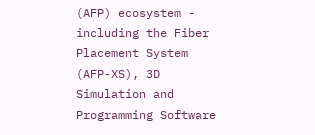(AFP) ecosystem - including the Fiber Placement System (AFP-XS), 3D Simulation and Programming Software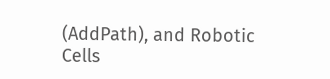(AddPath), and Robotic Cells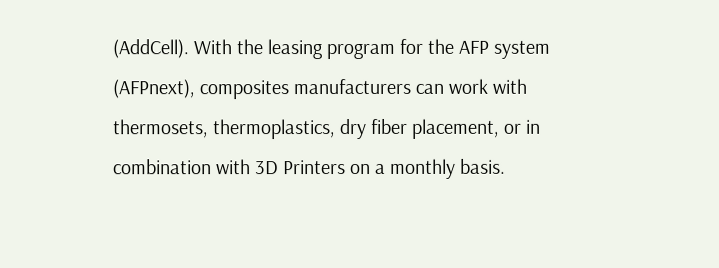(AddCell). With the leasing program for the AFP system (AFPnext), composites manufacturers can work with thermosets, thermoplastics, dry fiber placement, or in combination with 3D Printers on a monthly basis.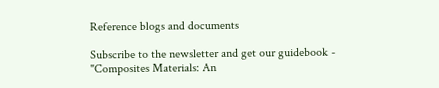Reference blogs and documents

Subscribe to the newsletter and get our guidebook - "Composites Materials: An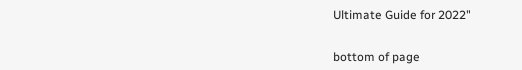Ultimate Guide for 2022"


bottom of page